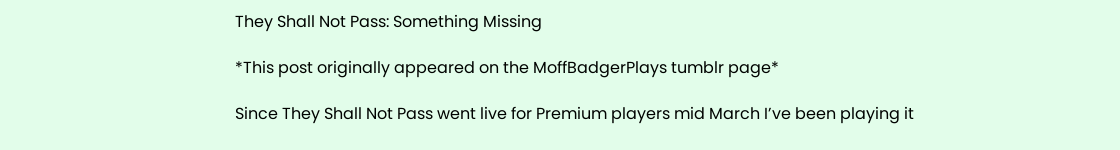They Shall Not Pass: Something Missing

*This post originally appeared on the MoffBadgerPlays tumblr page*

Since They Shall Not Pass went live for Premium players mid March I’ve been playing it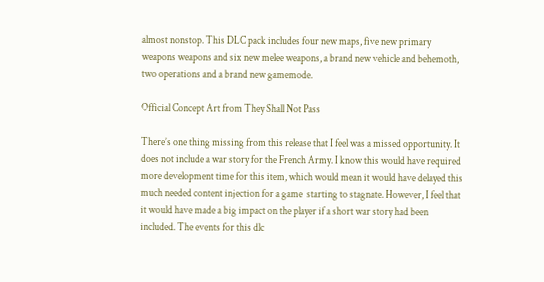almost nonstop. This DLC pack includes four new maps, five new primary weapons weapons and six new melee weapons, a brand new vehicle and behemoth, two operations and a brand new gamemode.

Official Concept Art from They Shall Not Pass

There’s one thing missing from this release that I feel was a missed opportunity. It does not include a war story for the French Army. I know this would have required more development time for this item, which would mean it would have delayed this much needed content injection for a game  starting to stagnate. However, I feel that it would have made a big impact on the player if a short war story had been included. The events for this dlc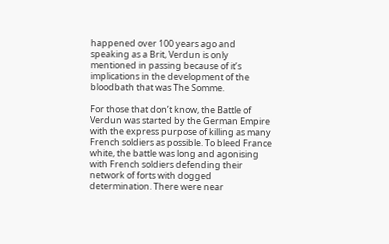happened over 100 years ago and speaking as a Brit, Verdun is only mentioned in passing because of it’s implications in the development of the bloodbath that was The Somme.

For those that don’t know, the Battle of Verdun was started by the German Empire with the express purpose of killing as many French soldiers as possible. To bleed France white, the battle was long and agonising with French soldiers defending their network of forts with dogged determination. There were near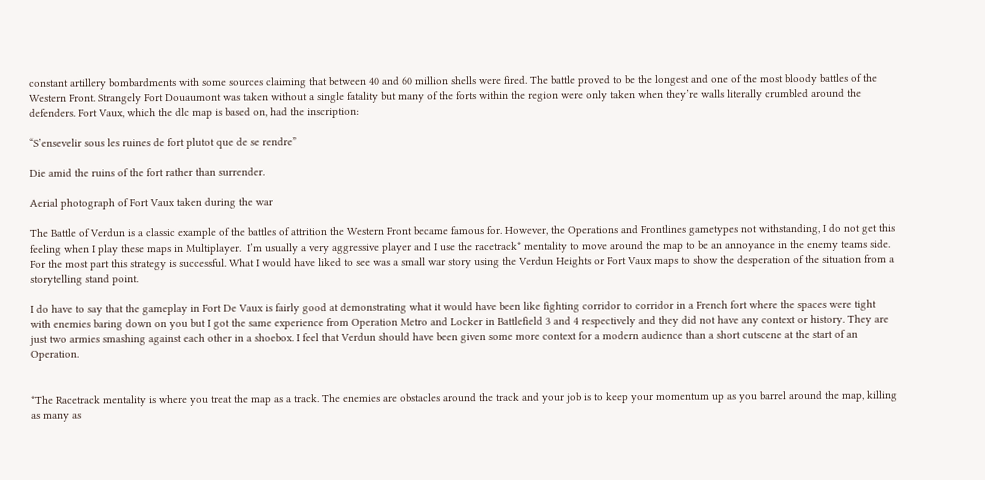constant artillery bombardments with some sources claiming that between 40 and 60 million shells were fired. The battle proved to be the longest and one of the most bloody battles of the Western Front. Strangely Fort Douaumont was taken without a single fatality but many of the forts within the region were only taken when they’re walls literally crumbled around the defenders. Fort Vaux, which the dlc map is based on, had the inscription:

“S’ensevelir sous les ruines de fort plutot que de se rendre”

Die amid the ruins of the fort rather than surrender.

Aerial photograph of Fort Vaux taken during the war

The Battle of Verdun is a classic example of the battles of attrition the Western Front became famous for. However, the Operations and Frontlines gametypes not withstanding, I do not get this feeling when I play these maps in Multiplayer.  I’m usually a very aggressive player and I use the racetrack* mentality to move around the map to be an annoyance in the enemy teams side. For the most part this strategy is successful. What I would have liked to see was a small war story using the Verdun Heights or Fort Vaux maps to show the desperation of the situation from a storytelling stand point.

I do have to say that the gameplay in Fort De Vaux is fairly good at demonstrating what it would have been like fighting corridor to corridor in a French fort where the spaces were tight with enemies baring down on you but I got the same experience from Operation Metro and Locker in Battlefield 3 and 4 respectively and they did not have any context or history. They are just two armies smashing against each other in a shoebox. I feel that Verdun should have been given some more context for a modern audience than a short cutscene at the start of an Operation.


*The Racetrack mentality is where you treat the map as a track. The enemies are obstacles around the track and your job is to keep your momentum up as you barrel around the map, killing as many as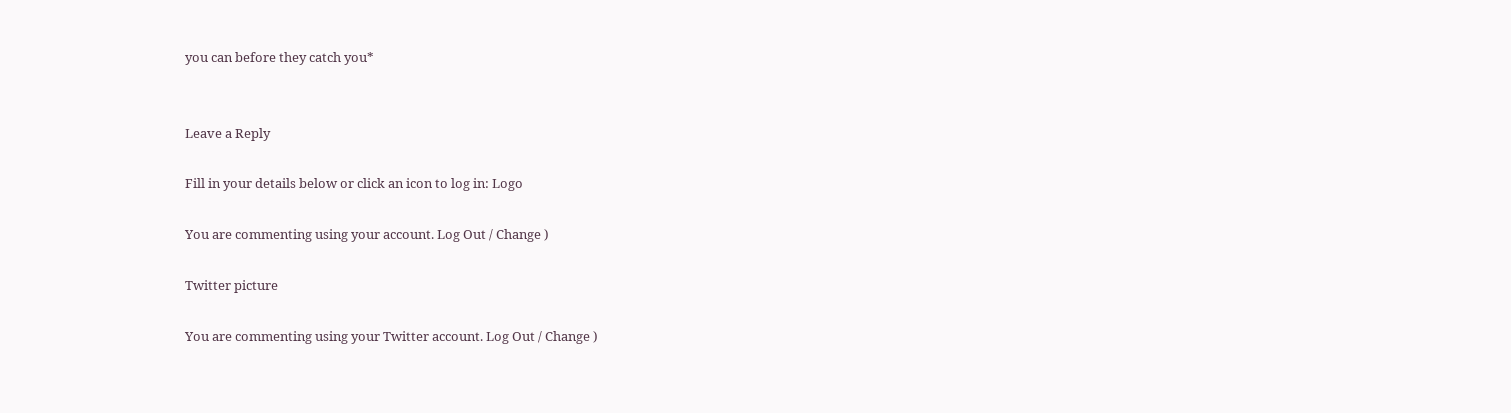you can before they catch you*


Leave a Reply

Fill in your details below or click an icon to log in: Logo

You are commenting using your account. Log Out / Change )

Twitter picture

You are commenting using your Twitter account. Log Out / Change )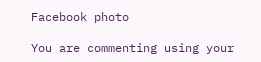Facebook photo

You are commenting using your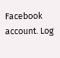Facebook account. Log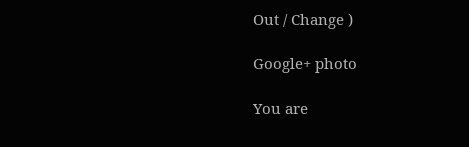Out / Change )

Google+ photo

You are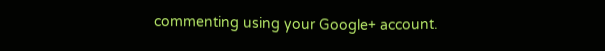commenting using your Google+ account.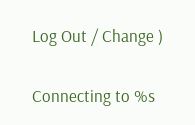Log Out / Change )

Connecting to %s